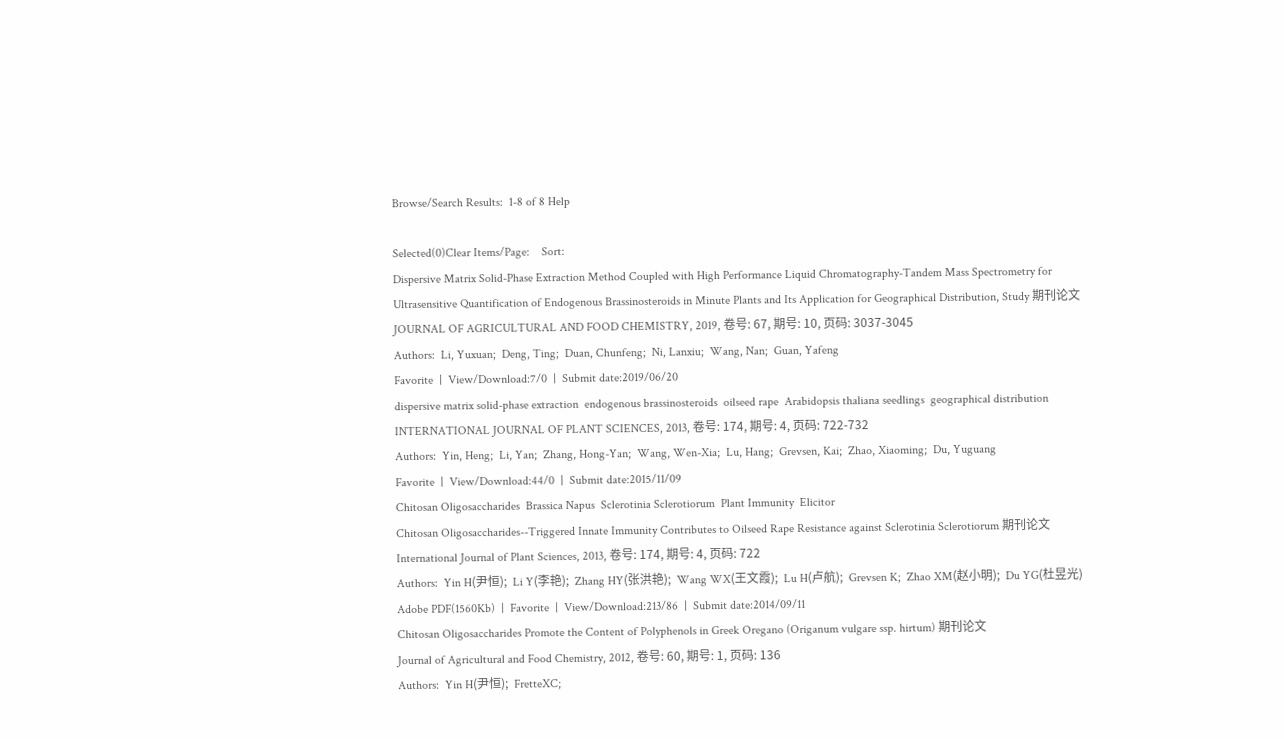Browse/Search Results:  1-8 of 8 Help

Selected(0)Clear Items/Page:    Sort:
Dispersive Matrix Solid-Phase Extraction Method Coupled with High Performance Liquid Chromatography-Tandem Mass Spectrometry for Ultrasensitive Quantification of Endogenous Brassinosteroids in Minute Plants and Its Application for Geographical Distribution, Study 期刊论文
JOURNAL OF AGRICULTURAL AND FOOD CHEMISTRY, 2019, 卷号: 67, 期号: 10, 页码: 3037-3045
Authors:  Li, Yuxuan;  Deng, Ting;  Duan, Chunfeng;  Ni, Lanxiu;  Wang, Nan;  Guan, Yafeng
Favorite  |  View/Download:7/0  |  Submit date:2019/06/20
dispersive matrix solid-phase extraction  endogenous brassinosteroids  oilseed rape  Arabidopsis thaliana seedlings  geographical distribution
INTERNATIONAL JOURNAL OF PLANT SCIENCES, 2013, 卷号: 174, 期号: 4, 页码: 722-732
Authors:  Yin, Heng;  Li, Yan;  Zhang, Hong-Yan;  Wang, Wen-Xia;  Lu, Hang;  Grevsen, Kai;  Zhao, Xiaoming;  Du, Yuguang
Favorite  |  View/Download:44/0  |  Submit date:2015/11/09
Chitosan Oligosaccharides  Brassica Napus  Sclerotinia Sclerotiorum  Plant Immunity  Elicitor
Chitosan Oligosaccharides--Triggered Innate Immunity Contributes to Oilseed Rape Resistance against Sclerotinia Sclerotiorum 期刊论文
International Journal of Plant Sciences, 2013, 卷号: 174, 期号: 4, 页码: 722
Authors:  Yin H(尹恒);  Li Y(李艳);  Zhang HY(张洪艳);  Wang WX(王文霞);  Lu H(卢航);  Grevsen K;  Zhao XM(赵小明);  Du YG(杜昱光)
Adobe PDF(1560Kb)  |  Favorite  |  View/Download:213/86  |  Submit date:2014/09/11
Chitosan Oligosaccharides Promote the Content of Polyphenols in Greek Oregano (Origanum vulgare ssp. hirtum) 期刊论文
Journal of Agricultural and Food Chemistry, 2012, 卷号: 60, 期号: 1, 页码: 136
Authors:  Yin H(尹恒);  FretteXC;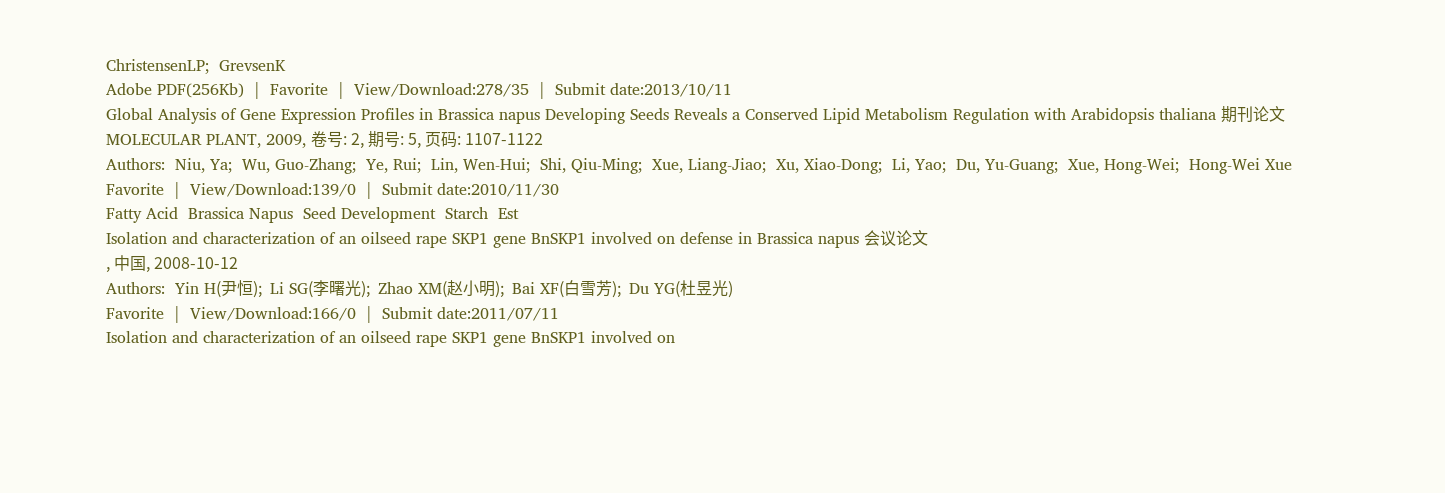ChristensenLP;  GrevsenK
Adobe PDF(256Kb)  |  Favorite  |  View/Download:278/35  |  Submit date:2013/10/11
Global Analysis of Gene Expression Profiles in Brassica napus Developing Seeds Reveals a Conserved Lipid Metabolism Regulation with Arabidopsis thaliana 期刊论文
MOLECULAR PLANT, 2009, 卷号: 2, 期号: 5, 页码: 1107-1122
Authors:  Niu, Ya;  Wu, Guo-Zhang;  Ye, Rui;  Lin, Wen-Hui;  Shi, Qiu-Ming;  Xue, Liang-Jiao;  Xu, Xiao-Dong;  Li, Yao;  Du, Yu-Guang;  Xue, Hong-Wei;  Hong-Wei Xue
Favorite  |  View/Download:139/0  |  Submit date:2010/11/30
Fatty Acid  Brassica Napus  Seed Development  Starch  Est
Isolation and characterization of an oilseed rape SKP1 gene BnSKP1 involved on defense in Brassica napus 会议论文
, 中国, 2008-10-12
Authors:  Yin H(尹恒);  Li SG(李曙光);  Zhao XM(赵小明);  Bai XF(白雪芳);  Du YG(杜昱光)
Favorite  |  View/Download:166/0  |  Submit date:2011/07/11
Isolation and characterization of an oilseed rape SKP1 gene BnSKP1 involved on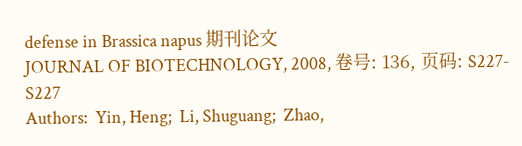defense in Brassica napus 期刊论文
JOURNAL OF BIOTECHNOLOGY, 2008, 卷号: 136, 页码: S227-S227
Authors:  Yin, Heng;  Li, Shuguang;  Zhao,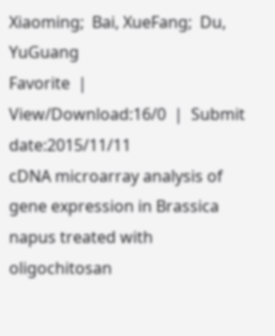Xiaoming;  Bai, XueFang;  Du, YuGuang
Favorite  |  View/Download:16/0  |  Submit date:2015/11/11
cDNA microarray analysis of gene expression in Brassica napus treated with oligochitosan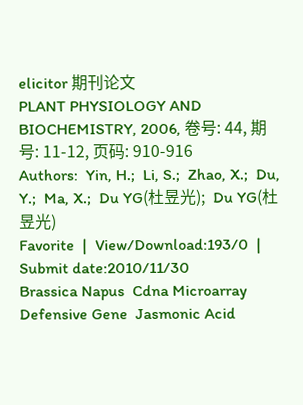elicitor 期刊论文
PLANT PHYSIOLOGY AND BIOCHEMISTRY, 2006, 卷号: 44, 期号: 11-12, 页码: 910-916
Authors:  Yin, H.;  Li, S.;  Zhao, X.;  Du, Y.;  Ma, X.;  Du YG(杜昱光);  Du YG(杜昱光)
Favorite  |  View/Download:193/0  |  Submit date:2010/11/30
Brassica Napus  Cdna Microarray  Defensive Gene  Jasmonic Acid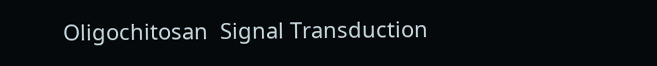Oligochitosan  Signal Transduction